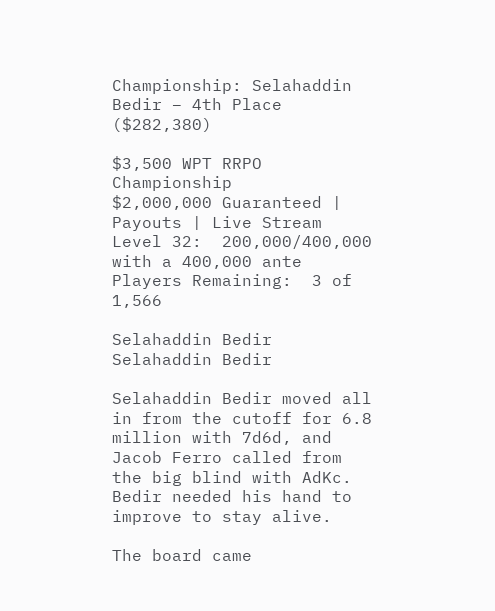Championship: Selahaddin Bedir – 4th Place ($282,380)

$3,500 WPT RRPO Championship
$2,000,000 Guaranteed | Payouts | Live Stream
Level 32:  200,000/400,000 with a 400,000 ante
Players Remaining:  3 of 1,566

Selahaddin Bedir
Selahaddin Bedir

Selahaddin Bedir moved all in from the cutoff for 6.8 million with 7d6d, and Jacob Ferro called from the big blind with AdKc. Bedir needed his hand to improve to stay alive.

The board came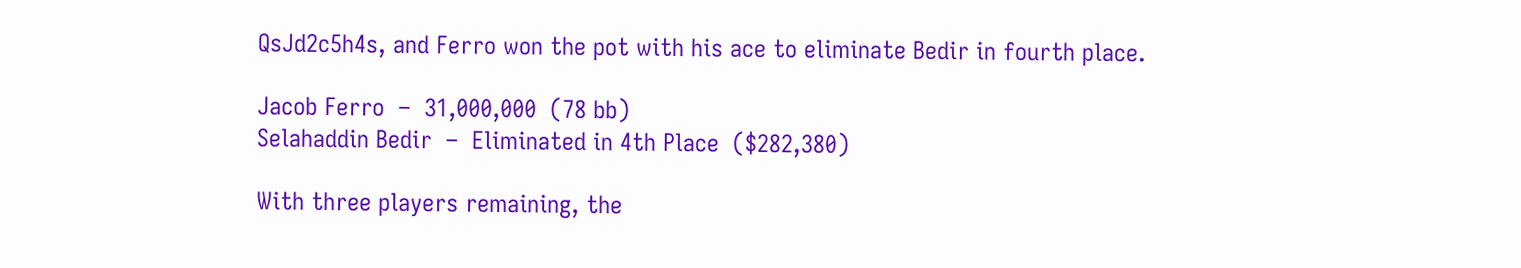QsJd2c5h4s, and Ferro won the pot with his ace to eliminate Bedir in fourth place.

Jacob Ferro  –  31,000,000  (78 bb)
Selahaddin Bedir  –  Eliminated in 4th Place  ($282,380)

With three players remaining, the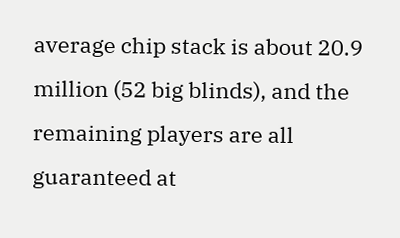average chip stack is about 20.9 million (52 big blinds), and the remaining players are all guaranteed at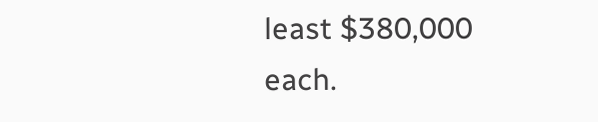least $380,000 each.